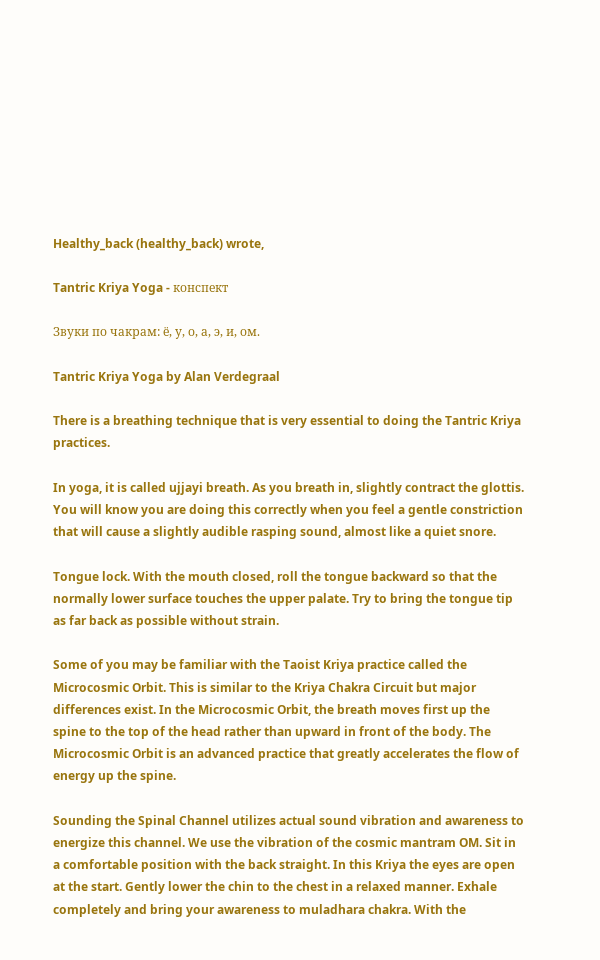Healthy_back (healthy_back) wrote,

Tantric Kriya Yoga - конспект

Звуки по чакрам: ё, у, о, а, э, и, ом.

Tantric Kriya Yoga by Alan Verdegraal

There is a breathing technique that is very essential to doing the Tantric Kriya practices.

In yoga, it is called ujjayi breath. As you breath in, slightly contract the glottis. You will know you are doing this correctly when you feel a gentle constriction that will cause a slightly audible rasping sound, almost like a quiet snore.

Tongue lock. With the mouth closed, roll the tongue backward so that the normally lower surface touches the upper palate. Try to bring the tongue tip as far back as possible without strain.

Some of you may be familiar with the Taoist Kriya practice called the Microcosmic Orbit. This is similar to the Kriya Chakra Circuit but major differences exist. In the Microcosmic Orbit, the breath moves first up the spine to the top of the head rather than upward in front of the body. The Microcosmic Orbit is an advanced practice that greatly accelerates the flow of energy up the spine.

Sounding the Spinal Channel utilizes actual sound vibration and awareness to energize this channel. We use the vibration of the cosmic mantram OM. Sit in a comfortable position with the back straight. In this Kriya the eyes are open at the start. Gently lower the chin to the chest in a relaxed manner. Exhale completely and bring your awareness to muladhara chakra. With the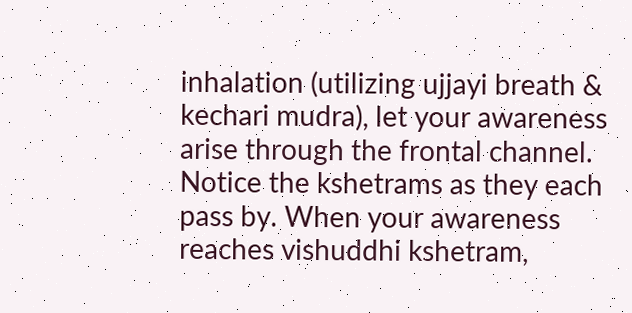inhalation (utilizing ujjayi breath & kechari mudra), let your awareness arise through the frontal channel. Notice the kshetrams as they each pass by. When your awareness reaches vishuddhi kshetram,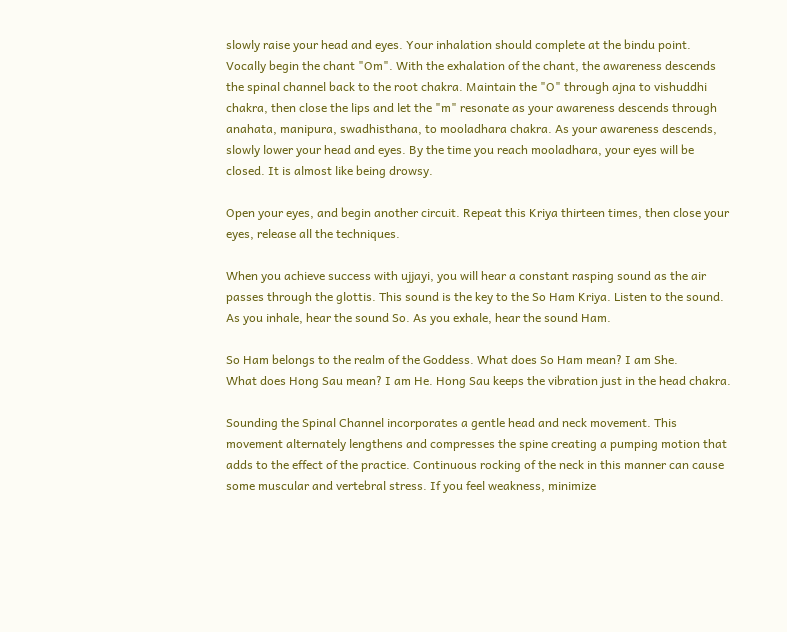slowly raise your head and eyes. Your inhalation should complete at the bindu point. Vocally begin the chant "Om". With the exhalation of the chant, the awareness descends the spinal channel back to the root chakra. Maintain the "O" through ajna to vishuddhi chakra, then close the lips and let the "m" resonate as your awareness descends through anahata, manipura, swadhisthana, to mooladhara chakra. As your awareness descends, slowly lower your head and eyes. By the time you reach mooladhara, your eyes will be closed. It is almost like being drowsy.

Open your eyes, and begin another circuit. Repeat this Kriya thirteen times, then close your eyes, release all the techniques.

When you achieve success with ujjayi, you will hear a constant rasping sound as the air passes through the glottis. This sound is the key to the So Ham Kriya. Listen to the sound. As you inhale, hear the sound So. As you exhale, hear the sound Ham.

So Ham belongs to the realm of the Goddess. What does So Ham mean? I am She.
What does Hong Sau mean? I am He. Hong Sau keeps the vibration just in the head chakra.

Sounding the Spinal Channel incorporates a gentle head and neck movement. This movement alternately lengthens and compresses the spine creating a pumping motion that adds to the effect of the practice. Continuous rocking of the neck in this manner can cause some muscular and vertebral stress. If you feel weakness, minimize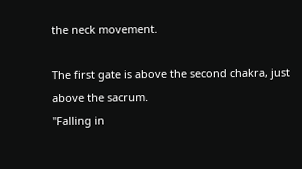the neck movement.

The first gate is above the second chakra, just above the sacrum.
"Falling in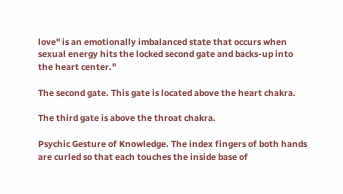love" is an emotionally imbalanced state that occurs when sexual energy hits the locked second gate and backs-up into the heart center."

The second gate. This gate is located above the heart chakra.

The third gate is above the throat chakra.

Psychic Gesture of Knowledge. The index fingers of both hands are curled so that each touches the inside base of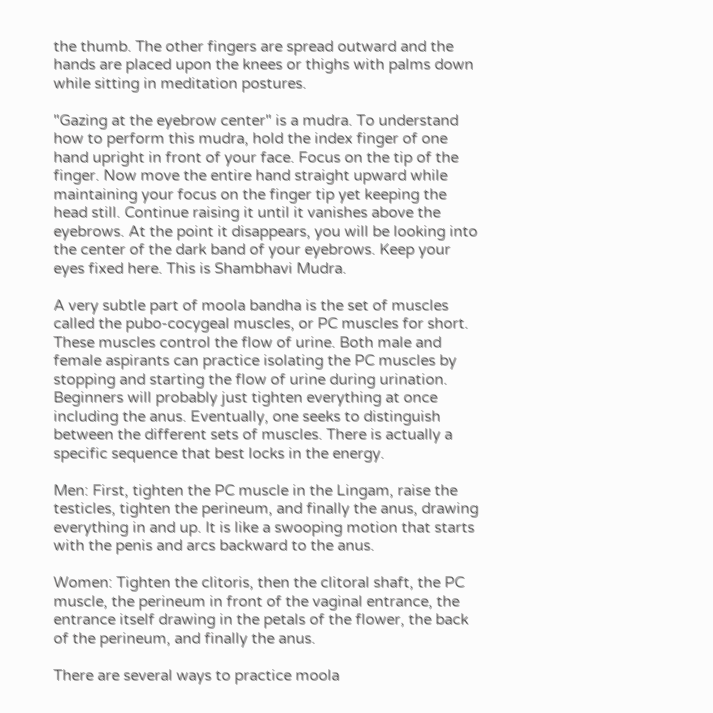the thumb. The other fingers are spread outward and the hands are placed upon the knees or thighs with palms down while sitting in meditation postures.

"Gazing at the eyebrow center" is a mudra. To understand how to perform this mudra, hold the index finger of one hand upright in front of your face. Focus on the tip of the finger. Now move the entire hand straight upward while maintaining your focus on the finger tip yet keeping the head still. Continue raising it until it vanishes above the eyebrows. At the point it disappears, you will be looking into the center of the dark band of your eyebrows. Keep your eyes fixed here. This is Shambhavi Mudra.

A very subtle part of moola bandha is the set of muscles called the pubo-cocygeal muscles, or PC muscles for short. These muscles control the flow of urine. Both male and female aspirants can practice isolating the PC muscles by stopping and starting the flow of urine during urination. Beginners will probably just tighten everything at once including the anus. Eventually, one seeks to distinguish between the different sets of muscles. There is actually a specific sequence that best locks in the energy.

Men: First, tighten the PC muscle in the Lingam, raise the testicles, tighten the perineum, and finally the anus, drawing everything in and up. It is like a swooping motion that starts with the penis and arcs backward to the anus.

Women: Tighten the clitoris, then the clitoral shaft, the PC muscle, the perineum in front of the vaginal entrance, the entrance itself drawing in the petals of the flower, the back of the perineum, and finally the anus.

There are several ways to practice moola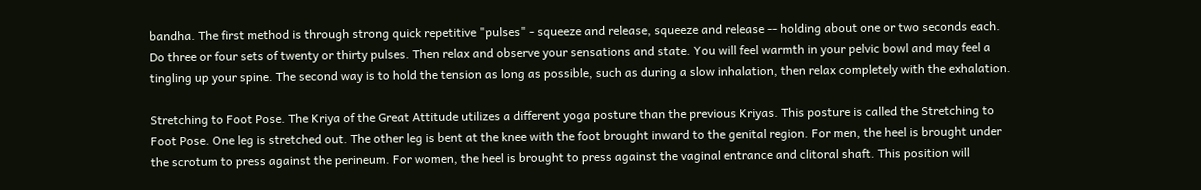bandha. The first method is through strong quick repetitive "pulses" - squeeze and release, squeeze and release -- holding about one or two seconds each. Do three or four sets of twenty or thirty pulses. Then relax and observe your sensations and state. You will feel warmth in your pelvic bowl and may feel a tingling up your spine. The second way is to hold the tension as long as possible, such as during a slow inhalation, then relax completely with the exhalation.

Stretching to Foot Pose. The Kriya of the Great Attitude utilizes a different yoga posture than the previous Kriyas. This posture is called the Stretching to Foot Pose. One leg is stretched out. The other leg is bent at the knee with the foot brought inward to the genital region. For men, the heel is brought under the scrotum to press against the perineum. For women, the heel is brought to press against the vaginal entrance and clitoral shaft. This position will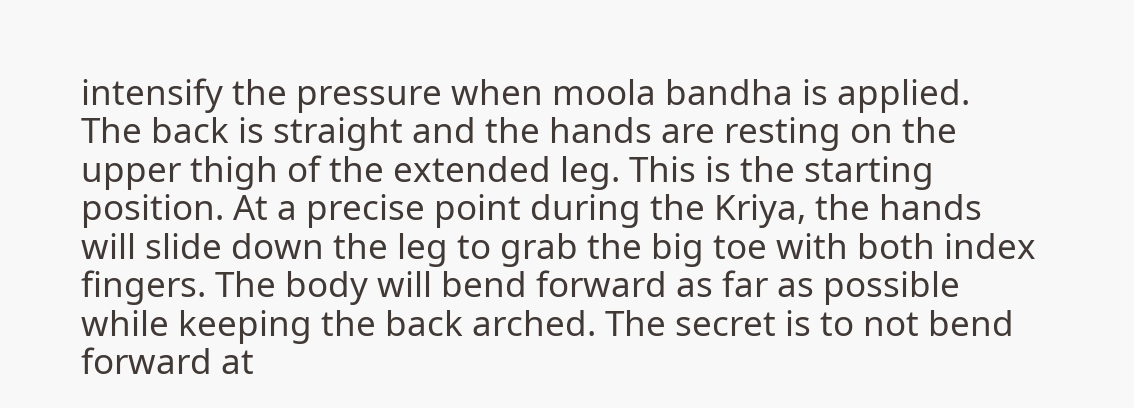intensify the pressure when moola bandha is applied. The back is straight and the hands are resting on the upper thigh of the extended leg. This is the starting position. At a precise point during the Kriya, the hands will slide down the leg to grab the big toe with both index fingers. The body will bend forward as far as possible while keeping the back arched. The secret is to not bend forward at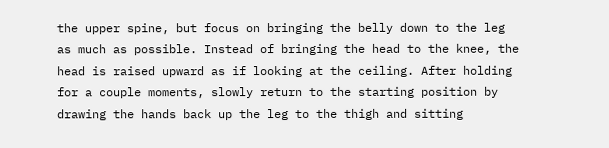the upper spine, but focus on bringing the belly down to the leg as much as possible. Instead of bringing the head to the knee, the head is raised upward as if looking at the ceiling. After holding for a couple moments, slowly return to the starting position by drawing the hands back up the leg to the thigh and sitting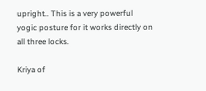upright.. This is a very powerful yogic posture for it works directly on all three locks.

Kriya of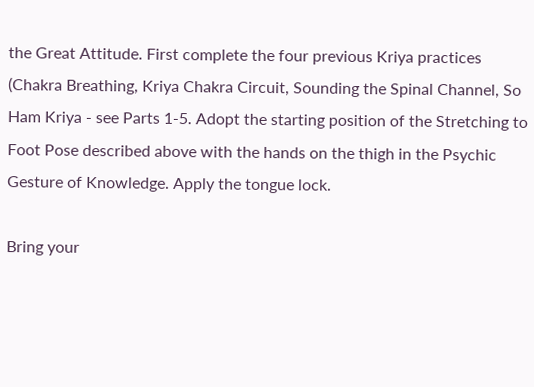the Great Attitude. First complete the four previous Kriya practices (Chakra Breathing, Kriya Chakra Circuit, Sounding the Spinal Channel, So Ham Kriya - see Parts 1-5. Adopt the starting position of the Stretching to Foot Pose described above with the hands on the thigh in the Psychic Gesture of Knowledge. Apply the tongue lock.

Bring your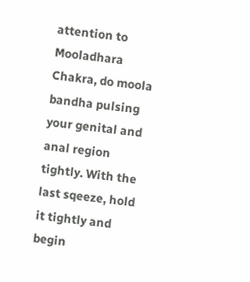attention to Mooladhara Chakra, do moola bandha pulsing your genital and anal region tightly. With the last sqeeze, hold it tightly and begin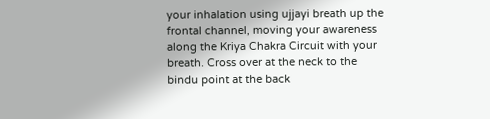your inhalation using ujjayi breath up the frontal channel, moving your awareness along the Kriya Chakra Circuit with your breath. Cross over at the neck to the bindu point at the back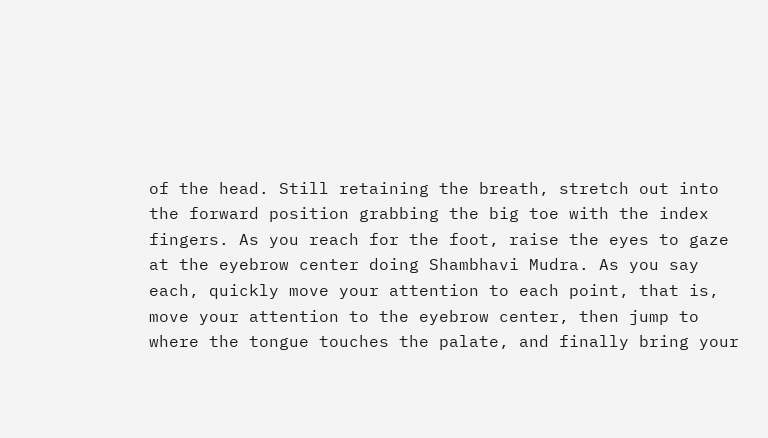of the head. Still retaining the breath, stretch out into the forward position grabbing the big toe with the index fingers. As you reach for the foot, raise the eyes to gaze at the eyebrow center doing Shambhavi Mudra. As you say each, quickly move your attention to each point, that is, move your attention to the eyebrow center, then jump to where the tongue touches the palate, and finally bring your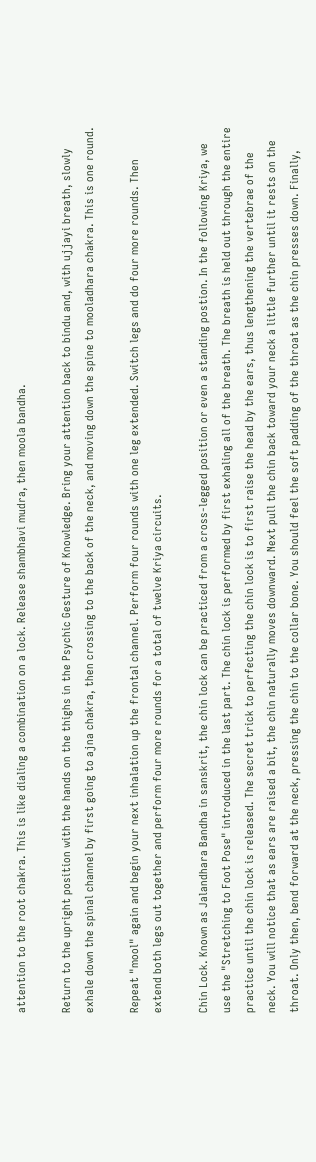attention to the root chakra. This is like dialing a combination on a lock. Release shambhavi mudra, then moola bandha.

Return to the upright position with the hands on the thighs in the Psychic Gesture of Knowledge. Bring your attention back to bindu and, with ujjayi breath, slowly exhale down the spinal channel by first going to ajna chakra, then crossing to the back of the neck, and moving down the spine to mooladhara chakra. This is one round.

Repeat "mool" again and begin your next inhalation up the frontal channel. Perform four rounds with one leg extended. Switch legs and do four more rounds. Then extend both legs out together and perform four more rounds for a total of twelve Kriya circuits.

Chin Lock. Known as Jalandhara Bandha in sanskrit, the chin lock can be practiced from a cross-legged position or even a standing postion. In the following Kriya, we use the "Stretching to Foot Pose" introduced in the last part. The chin lock is performed by first exhaling all of the breath. The breath is held out through the entire practice until the chin lock is released. The secret trick to perfecting the chin lock is to first raise the head by the ears, thus lengthening the vertebrae of the neck. You will notice that as ears are raised a bit, the chin naturally moves downward. Next pull the chin back toward your neck a little further until it rests on the throat. Only then, bend forward at the neck, pressing the chin to the collar bone. You should feel the soft padding of the throat as the chin presses down. Finally,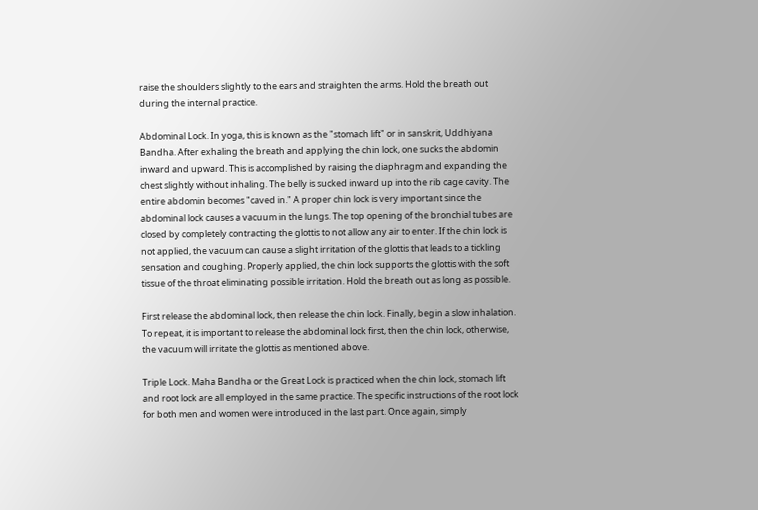raise the shoulders slightly to the ears and straighten the arms. Hold the breath out during the internal practice.

Abdominal Lock. In yoga, this is known as the "stomach lift" or in sanskrit, Uddhiyana Bandha. After exhaling the breath and applying the chin lock, one sucks the abdomin inward and upward. This is accomplished by raising the diaphragm and expanding the chest slightly without inhaling. The belly is sucked inward up into the rib cage cavity. The entire abdomin becomes "caved in." A proper chin lock is very important since the abdominal lock causes a vacuum in the lungs. The top opening of the bronchial tubes are closed by completely contracting the glottis to not allow any air to enter. If the chin lock is not applied, the vacuum can cause a slight irritation of the glottis that leads to a tickling sensation and coughing. Properly applied, the chin lock supports the glottis with the soft tissue of the throat eliminating possible irritation. Hold the breath out as long as possible.

First release the abdominal lock, then release the chin lock. Finally, begin a slow inhalation. To repeat, it is important to release the abdominal lock first, then the chin lock, otherwise, the vacuum will irritate the glottis as mentioned above.

Triple Lock. Maha Bandha or the Great Lock is practiced when the chin lock, stomach lift and root lock are all employed in the same practice. The specific instructions of the root lock for both men and women were introduced in the last part. Once again, simply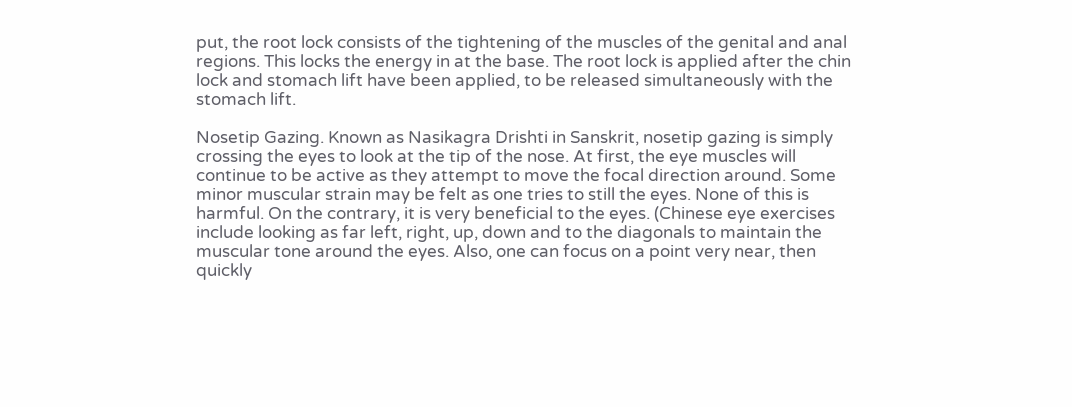put, the root lock consists of the tightening of the muscles of the genital and anal regions. This locks the energy in at the base. The root lock is applied after the chin lock and stomach lift have been applied, to be released simultaneously with the stomach lift.

Nosetip Gazing. Known as Nasikagra Drishti in Sanskrit, nosetip gazing is simply crossing the eyes to look at the tip of the nose. At first, the eye muscles will continue to be active as they attempt to move the focal direction around. Some minor muscular strain may be felt as one tries to still the eyes. None of this is harmful. On the contrary, it is very beneficial to the eyes. (Chinese eye exercises include looking as far left, right, up, down and to the diagonals to maintain the muscular tone around the eyes. Also, one can focus on a point very near, then quickly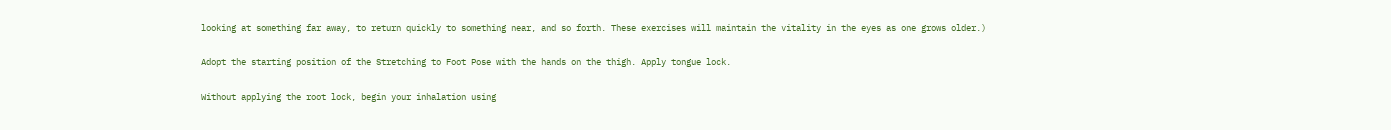looking at something far away, to return quickly to something near, and so forth. These exercises will maintain the vitality in the eyes as one grows older.)

Adopt the starting position of the Stretching to Foot Pose with the hands on the thigh. Apply tongue lock.

Without applying the root lock, begin your inhalation using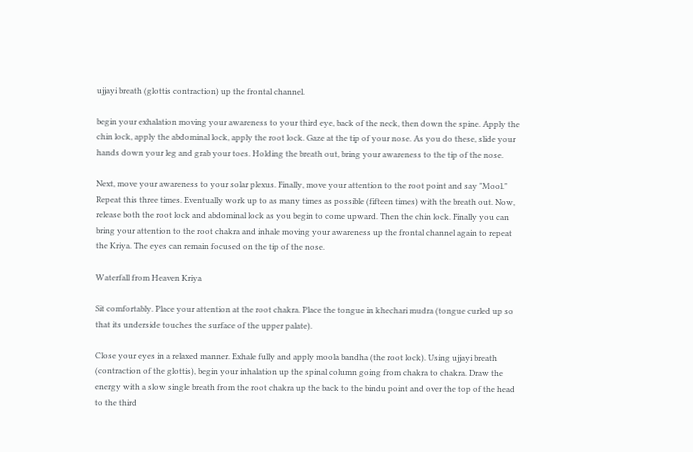ujjayi breath (glottis contraction) up the frontal channel.

begin your exhalation moving your awareness to your third eye, back of the neck, then down the spine. Apply the chin lock, apply the abdominal lock, apply the root lock. Gaze at the tip of your nose. As you do these, slide your hands down your leg and grab your toes. Holding the breath out, bring your awareness to the tip of the nose.

Next, move your awareness to your solar plexus. Finally, move your attention to the root point and say "Mool." Repeat this three times. Eventually work up to as many times as possible (fifteen times) with the breath out. Now, release both the root lock and abdominal lock as you begin to come upward. Then the chin lock. Finally you can bring your attention to the root chakra and inhale moving your awareness up the frontal channel again to repeat the Kriya. The eyes can remain focused on the tip of the nose.

Waterfall from Heaven Kriya

Sit comfortably. Place your attention at the root chakra. Place the tongue in khechari mudra (tongue curled up so that its underside touches the surface of the upper palate).

Close your eyes in a relaxed manner. Exhale fully and apply moola bandha (the root lock). Using ujjayi breath (contraction of the glottis), begin your inhalation up the spinal column going from chakra to chakra. Draw the energy with a slow single breath from the root chakra up the back to the bindu point and over the top of the head to the third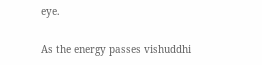eye.

As the energy passes vishuddhi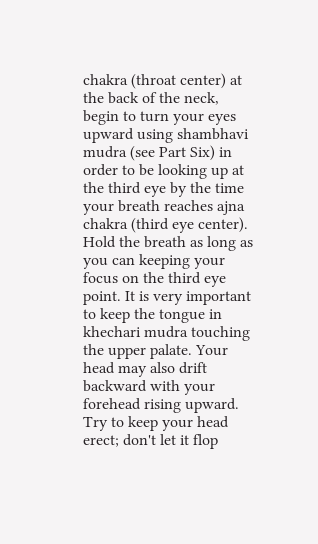chakra (throat center) at the back of the neck, begin to turn your eyes upward using shambhavi mudra (see Part Six) in order to be looking up at the third eye by the time your breath reaches ajna chakra (third eye center). Hold the breath as long as you can keeping your focus on the third eye point. It is very important to keep the tongue in khechari mudra touching the upper palate. Your head may also drift backward with your forehead rising upward. Try to keep your head erect; don't let it flop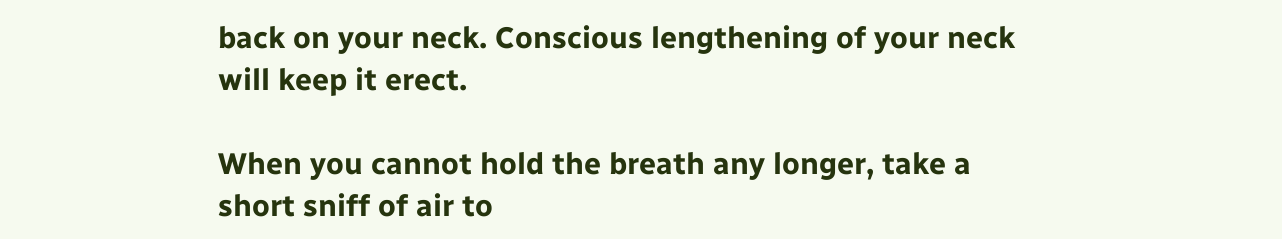back on your neck. Conscious lengthening of your neck will keep it erect.

When you cannot hold the breath any longer, take a short sniff of air to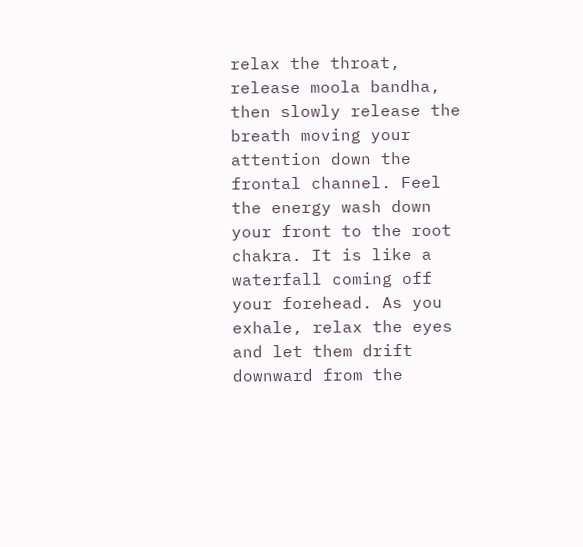relax the throat, release moola bandha, then slowly release the breath moving your attention down the frontal channel. Feel the energy wash down your front to the root chakra. It is like a waterfall coming off your forehead. As you exhale, relax the eyes and let them drift downward from the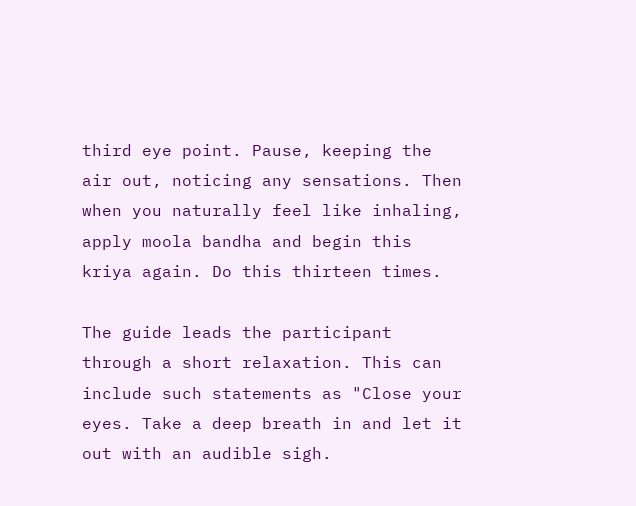third eye point. Pause, keeping the air out, noticing any sensations. Then when you naturally feel like inhaling, apply moola bandha and begin this kriya again. Do this thirteen times.

The guide leads the participant through a short relaxation. This can include such statements as "Close your eyes. Take a deep breath in and let it out with an audible sigh.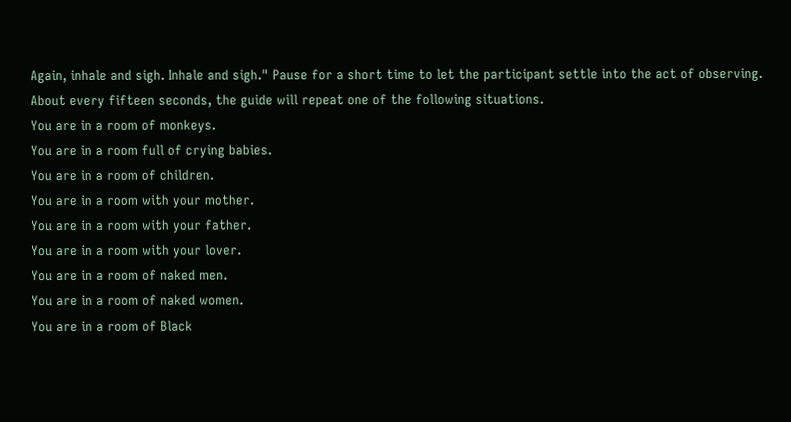Again, inhale and sigh. Inhale and sigh." Pause for a short time to let the participant settle into the act of observing. About every fifteen seconds, the guide will repeat one of the following situations.
You are in a room of monkeys.
You are in a room full of crying babies.
You are in a room of children.
You are in a room with your mother.
You are in a room with your father.
You are in a room with your lover.
You are in a room of naked men.
You are in a room of naked women.
You are in a room of Black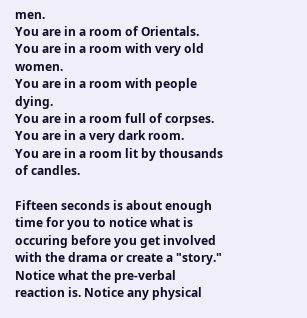men.
You are in a room of Orientals.
You are in a room with very old women.
You are in a room with people dying.
You are in a room full of corpses.
You are in a very dark room.
You are in a room lit by thousands of candles.

Fifteen seconds is about enough time for you to notice what is occuring before you get involved with the drama or create a "story." Notice what the pre-verbal reaction is. Notice any physical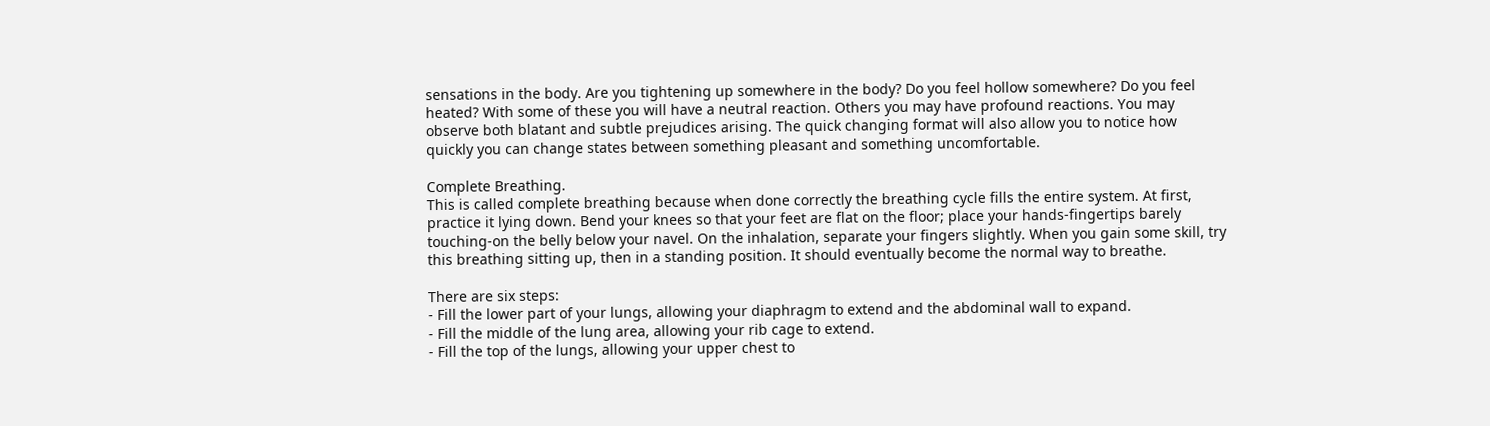sensations in the body. Are you tightening up somewhere in the body? Do you feel hollow somewhere? Do you feel heated? With some of these you will have a neutral reaction. Others you may have profound reactions. You may observe both blatant and subtle prejudices arising. The quick changing format will also allow you to notice how quickly you can change states between something pleasant and something uncomfortable.

Complete Breathing.
This is called complete breathing because when done correctly the breathing cycle fills the entire system. At first, practice it lying down. Bend your knees so that your feet are flat on the floor; place your hands-fingertips barely touching-on the belly below your navel. On the inhalation, separate your fingers slightly. When you gain some skill, try this breathing sitting up, then in a standing position. It should eventually become the normal way to breathe.

There are six steps:
- Fill the lower part of your lungs, allowing your diaphragm to extend and the abdominal wall to expand.
- Fill the middle of the lung area, allowing your rib cage to extend.
- Fill the top of the lungs, allowing your upper chest to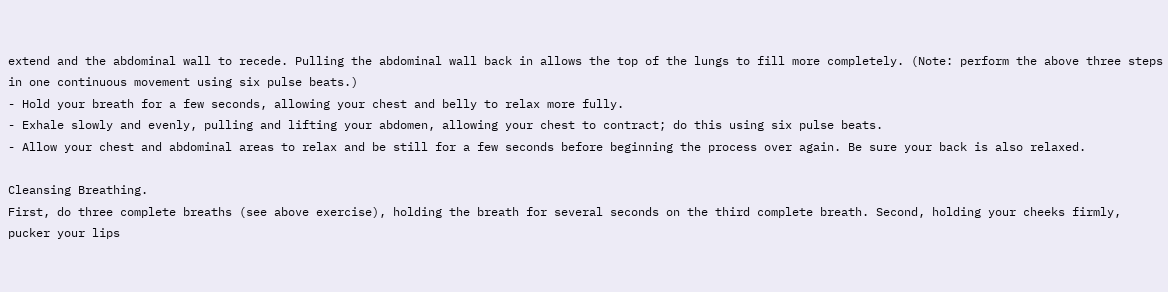extend and the abdominal wall to recede. Pulling the abdominal wall back in allows the top of the lungs to fill more completely. (Note: perform the above three steps in one continuous movement using six pulse beats.)
- Hold your breath for a few seconds, allowing your chest and belly to relax more fully.
- Exhale slowly and evenly, pulling and lifting your abdomen, allowing your chest to contract; do this using six pulse beats.
- Allow your chest and abdominal areas to relax and be still for a few seconds before beginning the process over again. Be sure your back is also relaxed.

Cleansing Breathing.
First, do three complete breaths (see above exercise), holding the breath for several seconds on the third complete breath. Second, holding your cheeks firmly, pucker your lips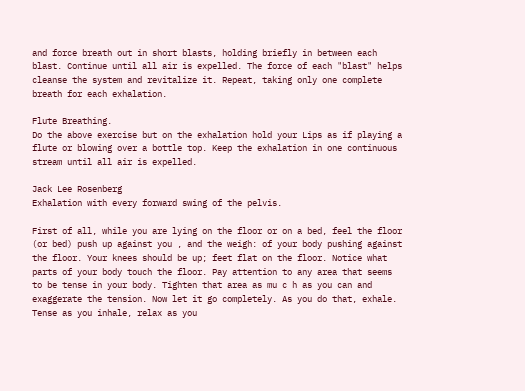and force breath out in short blasts, holding briefly in between each blast. Continue until all air is expelled. The force of each "blast" helps cleanse the system and revitalize it. Repeat, taking only one complete breath for each exhalation.

Flute Breathing.
Do the above exercise but on the exhalation hold your Lips as if playing a flute or blowing over a bottle top. Keep the exhalation in one continuous stream until all air is expelled.

Jack Lee Rosenberg
Exhalation with every forward swing of the pelvis.

First of all, while you are lying on the floor or on a bed, feel the floor (or bed) push up against you , and the weigh: of your body pushing against the floor. Your knees should be up; feet flat on the floor. Notice what parts of your body touch the floor. Pay attention to any area that seems to be tense in your body. Tighten that area as mu c h as you can and exaggerate the tension. Now let it go completely. As you do that, exhale. Tense as you inhale, relax as you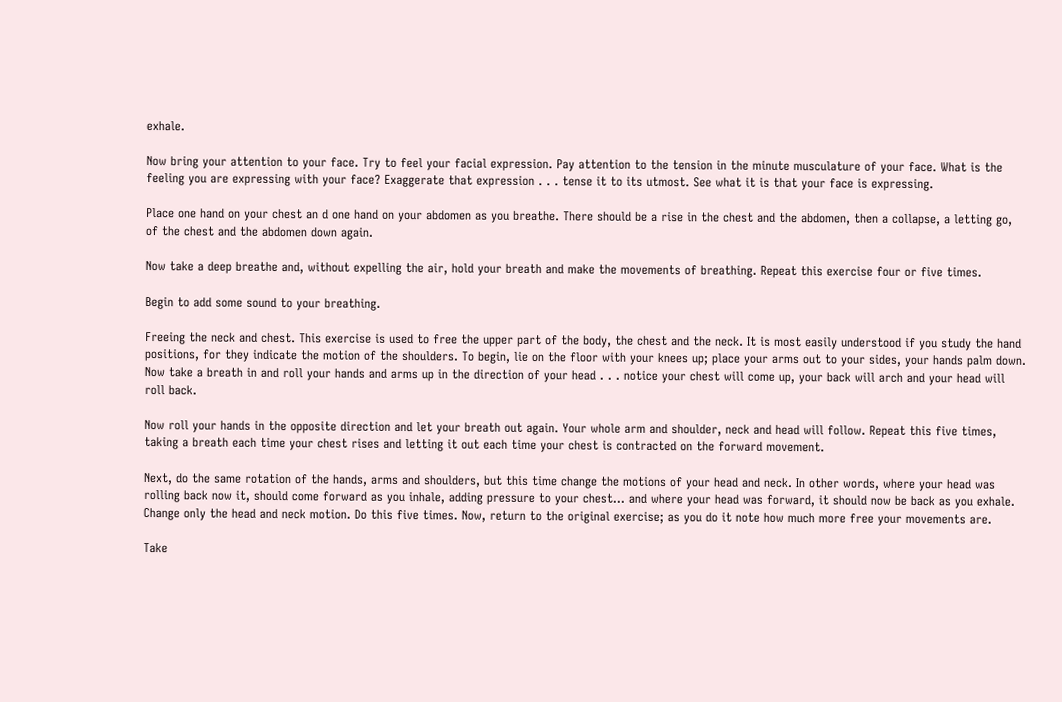exhale.

Now bring your attention to your face. Try to feel your facial expression. Pay attention to the tension in the minute musculature of your face. What is the feeling you are expressing with your face? Exaggerate that expression . . . tense it to its utmost. See what it is that your face is expressing.

Place one hand on your chest an d one hand on your abdomen as you breathe. There should be a rise in the chest and the abdomen, then a collapse, a letting go, of the chest and the abdomen down again.

Now take a deep breathe and, without expelling the air, hold your breath and make the movements of breathing. Repeat this exercise four or five times.

Begin to add some sound to your breathing.

Freeing the neck and chest. This exercise is used to free the upper part of the body, the chest and the neck. It is most easily understood if you study the hand positions, for they indicate the motion of the shoulders. To begin, lie on the floor with your knees up; place your arms out to your sides, your hands palm down. Now take a breath in and roll your hands and arms up in the direction of your head . . . notice your chest will come up, your back will arch and your head will roll back.

Now roll your hands in the opposite direction and let your breath out again. Your whole arm and shoulder, neck and head will follow. Repeat this five times, taking a breath each time your chest rises and letting it out each time your chest is contracted on the forward movement.

Next, do the same rotation of the hands, arms and shoulders, but this time change the motions of your head and neck. In other words, where your head was rolling back now it, should come forward as you inhale, adding pressure to your chest... and where your head was forward, it should now be back as you exhale. Change only the head and neck motion. Do this five times. Now, return to the original exercise; as you do it note how much more free your movements are.

Take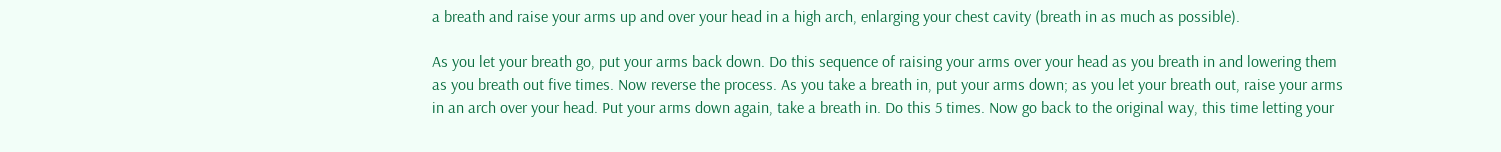a breath and raise your arms up and over your head in a high arch, enlarging your chest cavity (breath in as much as possible).

As you let your breath go, put your arms back down. Do this sequence of raising your arms over your head as you breath in and lowering them as you breath out five times. Now reverse the process. As you take a breath in, put your arms down; as you let your breath out, raise your arms in an arch over your head. Put your arms down again, take a breath in. Do this 5 times. Now go back to the original way, this time letting your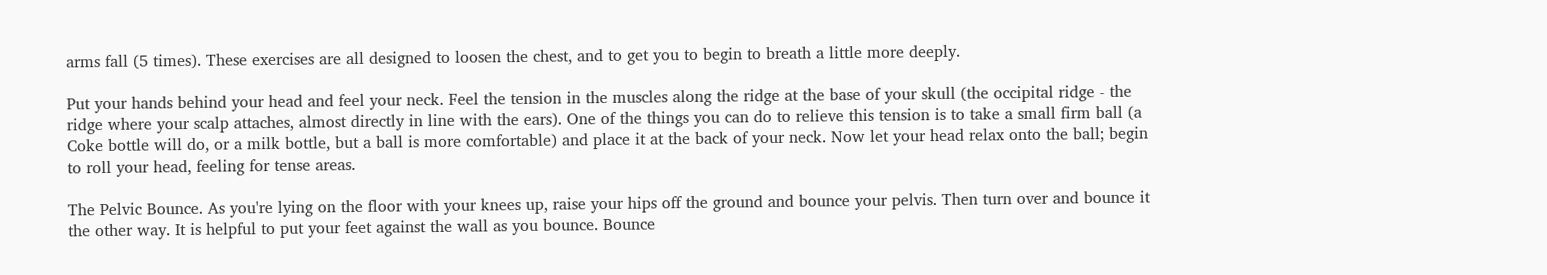arms fall (5 times). These exercises are all designed to loosen the chest, and to get you to begin to breath a little more deeply.

Put your hands behind your head and feel your neck. Feel the tension in the muscles along the ridge at the base of your skull (the occipital ridge - the ridge where your scalp attaches, almost directly in line with the ears). One of the things you can do to relieve this tension is to take a small firm ball (a Coke bottle will do, or a milk bottle, but a ball is more comfortable) and place it at the back of your neck. Now let your head relax onto the ball; begin to roll your head, feeling for tense areas.

The Pelvic Bounce. As you're lying on the floor with your knees up, raise your hips off the ground and bounce your pelvis. Then turn over and bounce it the other way. It is helpful to put your feet against the wall as you bounce. Bounce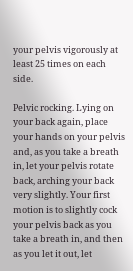your pelvis vigorously at least 25 times on each side.

Pelvic rocking. Lying on your back again, place your hands on your pelvis and, as you take a breath in, let your pelvis rotate back, arching your back very slightly. Your first motion is to slightly cock your pelvis back as you take a breath in, and then as you let it out, let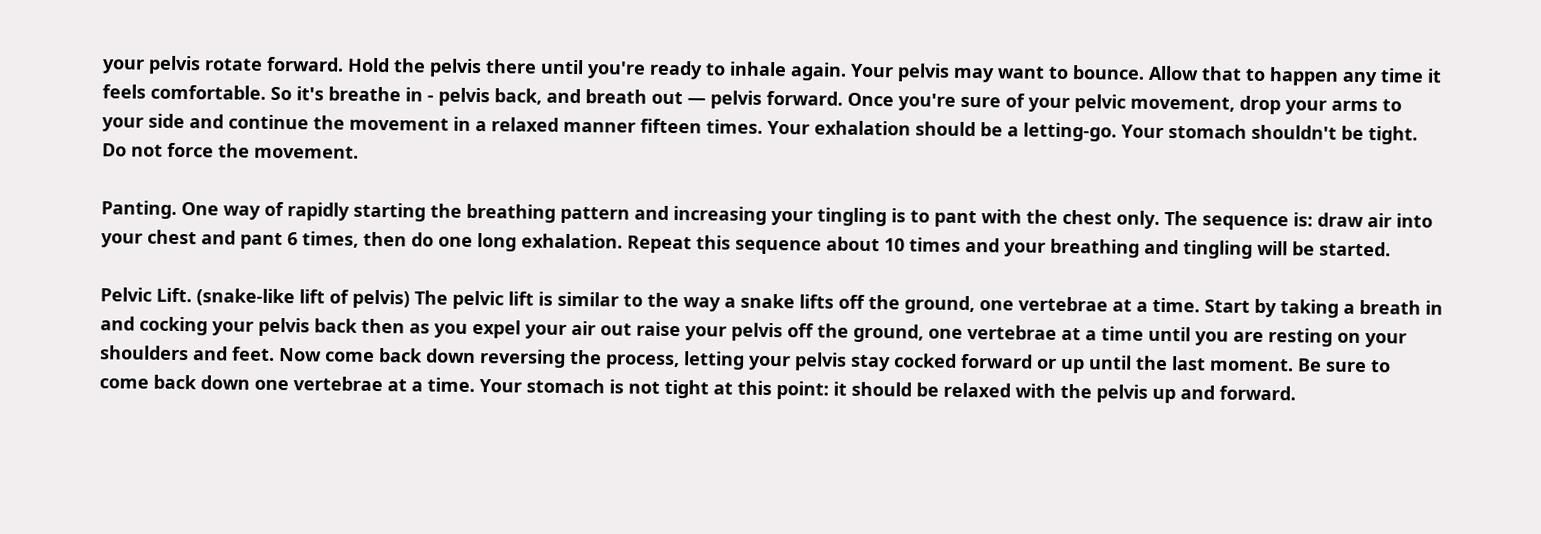your pelvis rotate forward. Hold the pelvis there until you're ready to inhale again. Your pelvis may want to bounce. Allow that to happen any time it feels comfortable. So it's breathe in - pelvis back, and breath out — pelvis forward. Once you're sure of your pelvic movement, drop your arms to your side and continue the movement in a relaxed manner fifteen times. Your exhalation should be a letting-go. Your stomach shouldn't be tight. Do not force the movement.

Panting. One way of rapidly starting the breathing pattern and increasing your tingling is to pant with the chest only. The sequence is: draw air into your chest and pant 6 times, then do one long exhalation. Repeat this sequence about 10 times and your breathing and tingling will be started.

Pelvic Lift. (snake-like lift of pelvis) The pelvic lift is similar to the way a snake lifts off the ground, one vertebrae at a time. Start by taking a breath in and cocking your pelvis back then as you expel your air out raise your pelvis off the ground, one vertebrae at a time until you are resting on your shoulders and feet. Now come back down reversing the process, letting your pelvis stay cocked forward or up until the last moment. Be sure to come back down one vertebrae at a time. Your stomach is not tight at this point: it should be relaxed with the pelvis up and forward.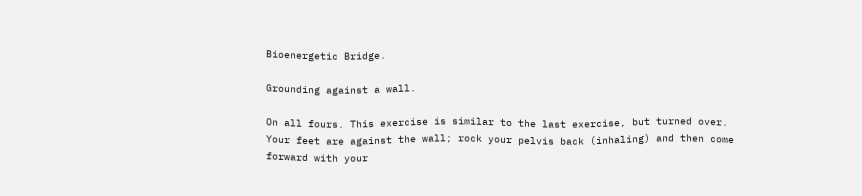Bioenergetic Bridge.

Grounding against a wall.

On all fours. This exercise is similar to the last exercise, but turned over. Your feet are against the wall; rock your pelvis back (inhaling) and then come forward with your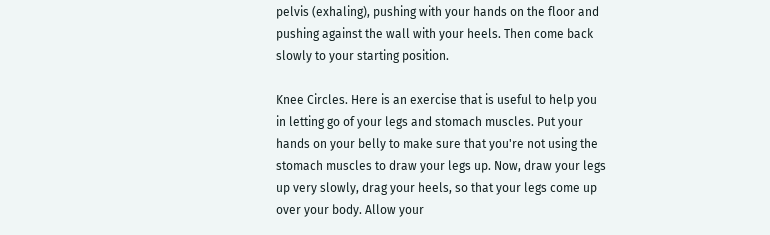pelvis (exhaling), pushing with your hands on the floor and pushing against the wall with your heels. Then come back slowly to your starting position.

Knee Circles. Here is an exercise that is useful to help you in letting go of your legs and stomach muscles. Put your hands on your belly to make sure that you're not using the stomach muscles to draw your legs up. Now, draw your legs up very slowly, drag your heels, so that your legs come up over your body. Allow your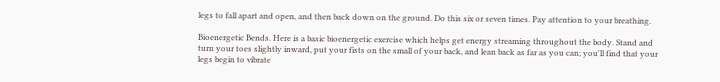legs to fall apart and open, and then back down on the ground. Do this six or seven times. Pay attention to your breathing.

Bioenergetic Bends. Here is a basic bioenergetic exercise which helps get energy streaming throughout the body. Stand and turn your toes slightly inward, put your fists on the small of your back, and lean back as far as you can; you'll find that your legs begin to vibrate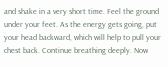and shake in a very short time. Feel the ground under your feet. As the energy gets going, put your head backward, which will help to pull your chest back. Continue breathing deeply. Now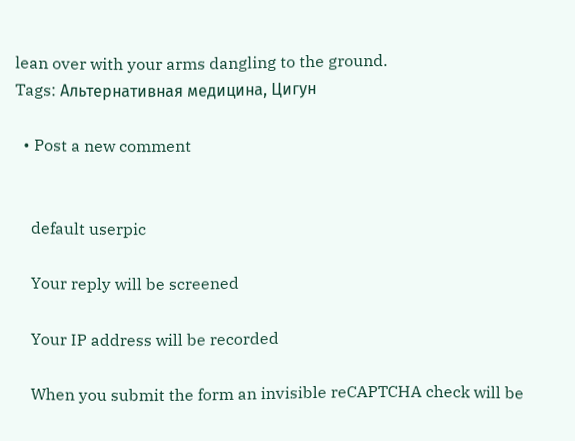lean over with your arms dangling to the ground.
Tags: Альтернативная медицина, Цигун

  • Post a new comment


    default userpic

    Your reply will be screened

    Your IP address will be recorded

    When you submit the form an invisible reCAPTCHA check will be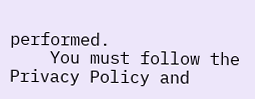performed.
    You must follow the Privacy Policy and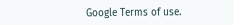Google Terms of use.